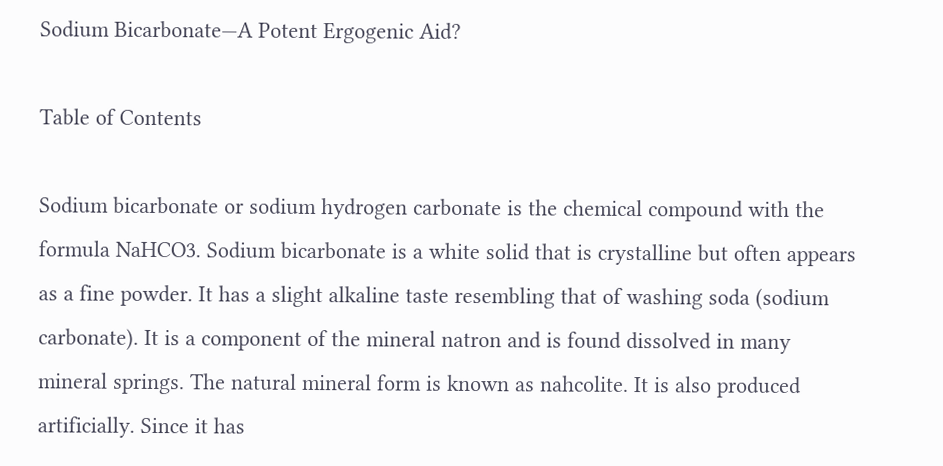Sodium Bicarbonate—A Potent Ergogenic Aid?

Table of Contents

Sodium bicarbonate or sodium hydrogen carbonate is the chemical compound with the formula NaHCO3. Sodium bicarbonate is a white solid that is crystalline but often appears as a fine powder. It has a slight alkaline taste resembling that of washing soda (sodium carbonate). It is a component of the mineral natron and is found dissolved in many mineral springs. The natural mineral form is known as nahcolite. It is also produced artificially. Since it has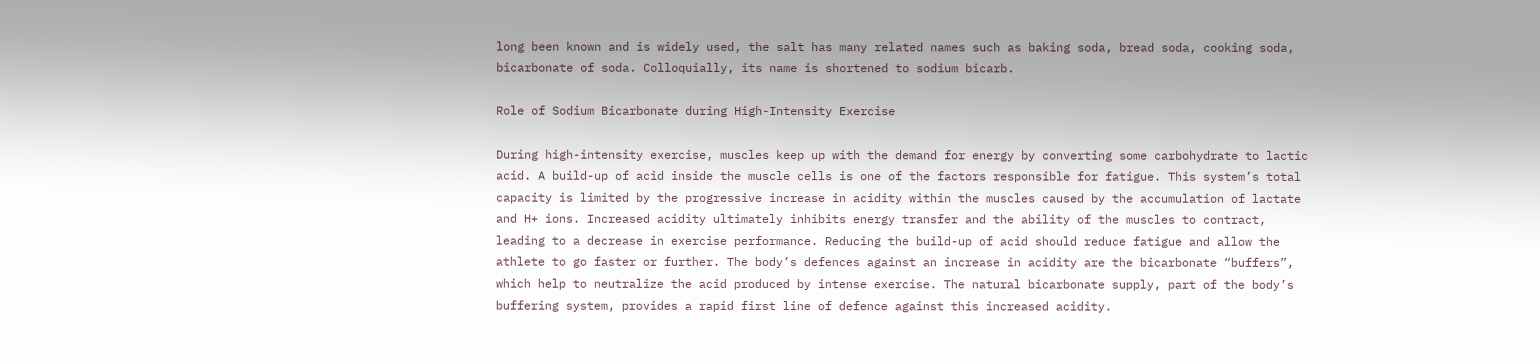long been known and is widely used, the salt has many related names such as baking soda, bread soda, cooking soda, bicarbonate of soda. Colloquially, its name is shortened to sodium bicarb.

Role of Sodium Bicarbonate during High-Intensity Exercise

During high-intensity exercise, muscles keep up with the demand for energy by converting some carbohydrate to lactic acid. A build-up of acid inside the muscle cells is one of the factors responsible for fatigue. This system’s total capacity is limited by the progressive increase in acidity within the muscles caused by the accumulation of lactate and H+ ions. Increased acidity ultimately inhibits energy transfer and the ability of the muscles to contract, leading to a decrease in exercise performance. Reducing the build-up of acid should reduce fatigue and allow the athlete to go faster or further. The body’s defences against an increase in acidity are the bicarbonate “buffers”, which help to neutralize the acid produced by intense exercise. The natural bicarbonate supply, part of the body’s buffering system, provides a rapid first line of defence against this increased acidity.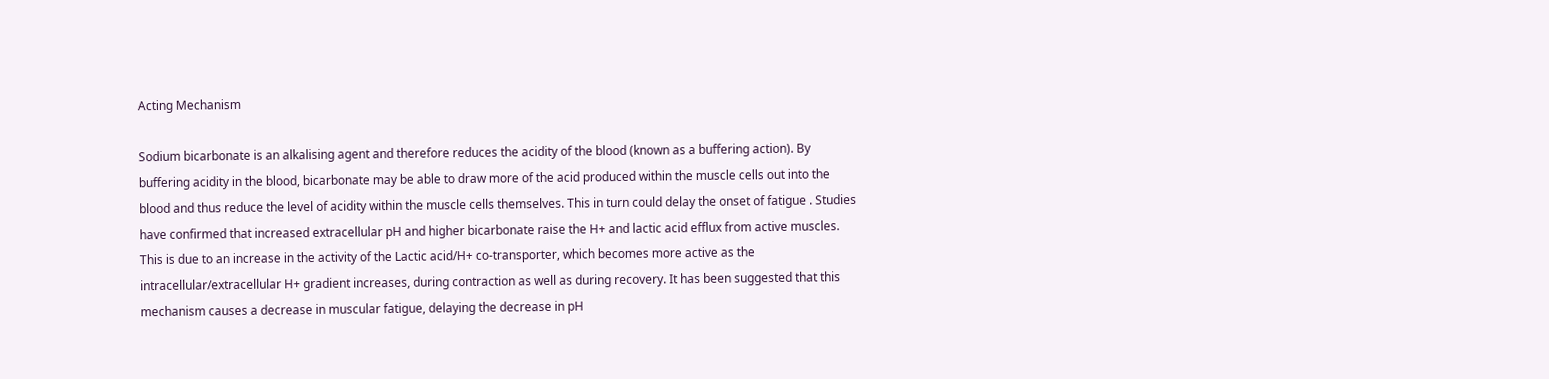Acting Mechanism

Sodium bicarbonate is an alkalising agent and therefore reduces the acidity of the blood (known as a buffering action). By buffering acidity in the blood, bicarbonate may be able to draw more of the acid produced within the muscle cells out into the blood and thus reduce the level of acidity within the muscle cells themselves. This in turn could delay the onset of fatigue . Studies have confirmed that increased extracellular pH and higher bicarbonate raise the H+ and lactic acid efflux from active muscles. This is due to an increase in the activity of the Lactic acid/H+ co-transporter, which becomes more active as the intracellular/extracellular H+ gradient increases, during contraction as well as during recovery. It has been suggested that this mechanism causes a decrease in muscular fatigue, delaying the decrease in pH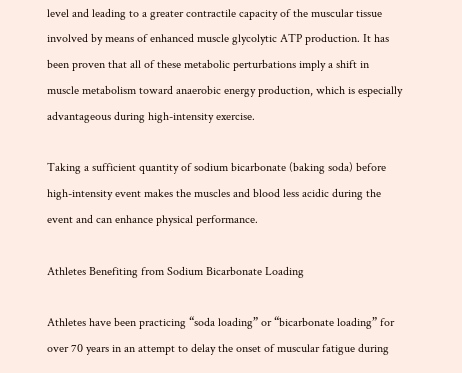level and leading to a greater contractile capacity of the muscular tissue involved by means of enhanced muscle glycolytic ATP production. It has been proven that all of these metabolic perturbations imply a shift in muscle metabolism toward anaerobic energy production, which is especially advantageous during high-intensity exercise.

Taking a sufficient quantity of sodium bicarbonate (baking soda) before high-intensity event makes the muscles and blood less acidic during the event and can enhance physical performance.

Athletes Benefiting from Sodium Bicarbonate Loading

Athletes have been practicing “soda loading” or “bicarbonate loading” for over 70 years in an attempt to delay the onset of muscular fatigue during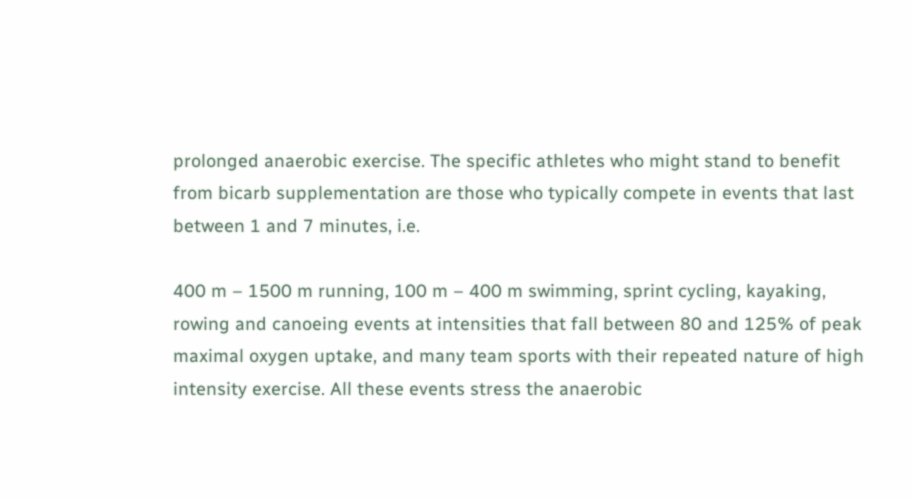prolonged anaerobic exercise. The specific athletes who might stand to benefit from bicarb supplementation are those who typically compete in events that last between 1 and 7 minutes, i.e.

400 m – 1500 m running, 100 m – 400 m swimming, sprint cycling, kayaking, rowing and canoeing events at intensities that fall between 80 and 125% of peak maximal oxygen uptake, and many team sports with their repeated nature of high intensity exercise. All these events stress the anaerobic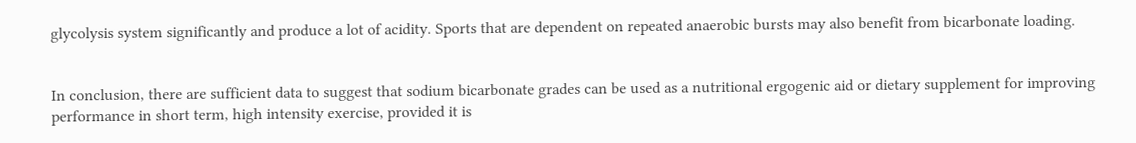glycolysis system significantly and produce a lot of acidity. Sports that are dependent on repeated anaerobic bursts may also benefit from bicarbonate loading.


In conclusion, there are sufficient data to suggest that sodium bicarbonate grades can be used as a nutritional ergogenic aid or dietary supplement for improving performance in short term, high intensity exercise, provided it is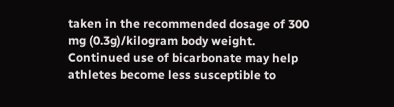taken in the recommended dosage of 300 mg (0.3g)/kilogram body weight. Continued use of bicarbonate may help athletes become less susceptible to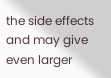the side effects and may give even larger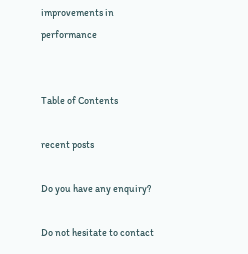improvements in performance


Table of Contents

recent posts

Do you have any enquiry?

Do not hesitate to contact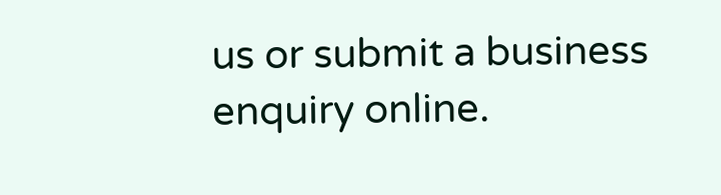us or submit a business enquiry online.